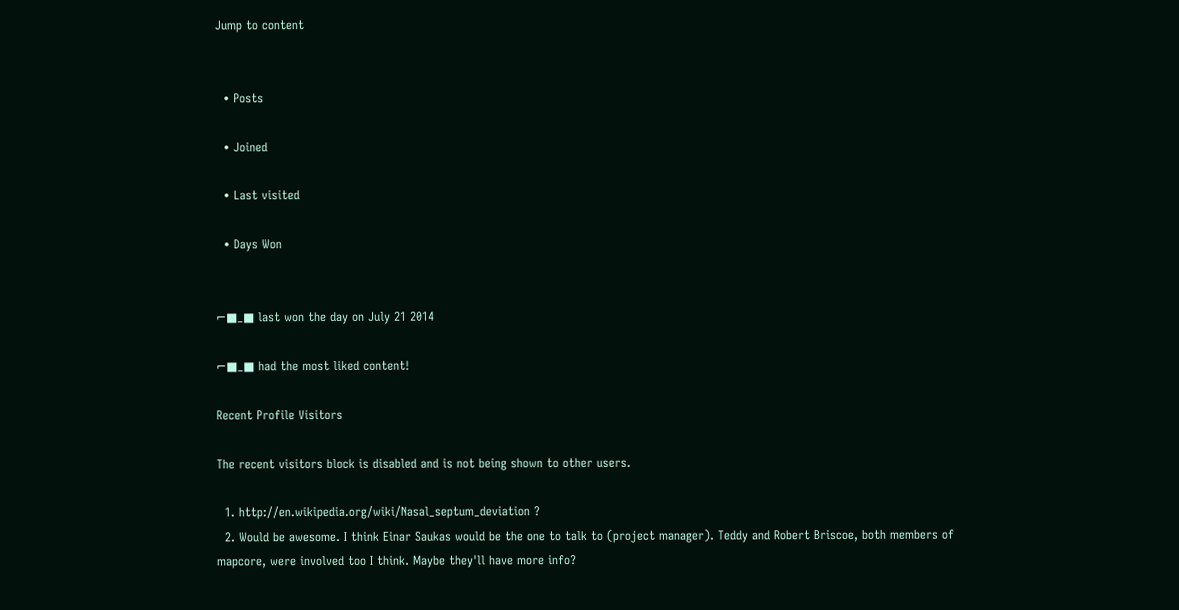Jump to content


  • Posts

  • Joined

  • Last visited

  • Days Won


⌐■_■ last won the day on July 21 2014

⌐■_■ had the most liked content!

Recent Profile Visitors

The recent visitors block is disabled and is not being shown to other users.

  1. http://en.wikipedia.org/wiki/Nasal_septum_deviation ?
  2. Would be awesome. I think Einar Saukas would be the one to talk to (project manager). Teddy and Robert Briscoe, both members of mapcore, were involved too I think. Maybe they'll have more info?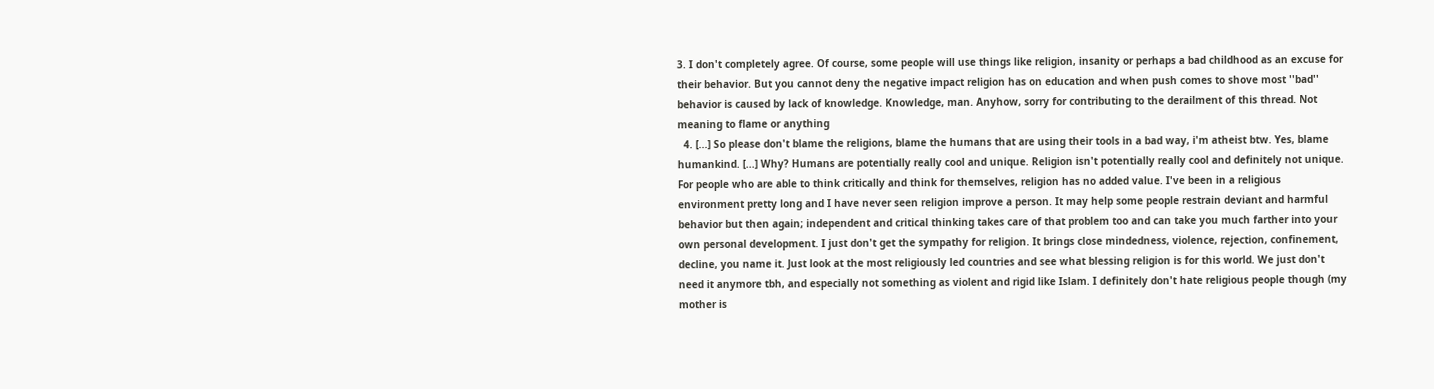3. I don't completely agree. Of course, some people will use things like religion, insanity or perhaps a bad childhood as an excuse for their behavior. But you cannot deny the negative impact religion has on education and when push comes to shove most ''bad'' behavior is caused by lack of knowledge. Knowledge, man. Anyhow, sorry for contributing to the derailment of this thread. Not meaning to flame or anything
  4. [...] So please don't blame the religions, blame the humans that are using their tools in a bad way, i'm atheist btw. Yes, blame humankind. [...] Why? Humans are potentially really cool and unique. Religion isn't potentially really cool and definitely not unique. For people who are able to think critically and think for themselves, religion has no added value. I've been in a religious environment pretty long and I have never seen religion improve a person. It may help some people restrain deviant and harmful behavior but then again; independent and critical thinking takes care of that problem too and can take you much farther into your own personal development. I just don't get the sympathy for religion. It brings close mindedness, violence, rejection, confinement, decline, you name it. Just look at the most religiously led countries and see what blessing religion is for this world. We just don't need it anymore tbh, and especially not something as violent and rigid like Islam. I definitely don't hate religious people though (my mother is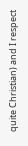quite Christian) and I respect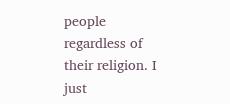people regardless of their religion. I just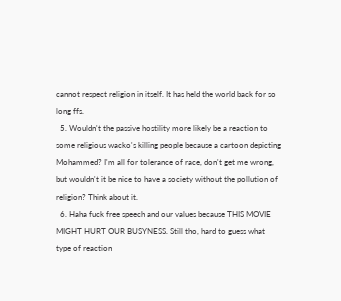cannot respect religion in itself. It has held the world back for so long ffs.
  5. Wouldn't the passive hostility more likely be a reaction to some religious wacko's killing people because a cartoon depicting Mohammed? I'm all for tolerance of race, don't get me wrong, but wouldn't it be nice to have a society without the pollution of religion? Think about it.
  6. Haha fuck free speech and our values because THIS MOVIE MIGHT HURT OUR BUSYNESS. Still tho, hard to guess what type of reaction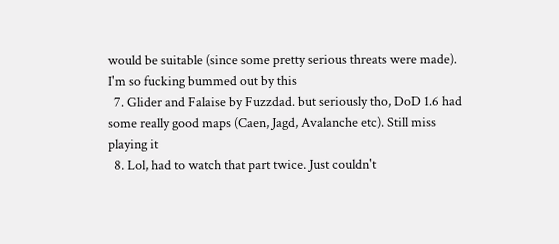would be suitable (since some pretty serious threats were made). I'm so fucking bummed out by this
  7. Glider and Falaise by Fuzzdad. but seriously tho, DoD 1.6 had some really good maps (Caen, Jagd, Avalanche etc). Still miss playing it
  8. Lol, had to watch that part twice. Just couldn't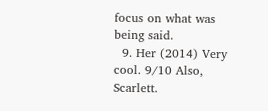focus on what was being said.
  9. Her (2014) Very cool. 9/10 Also, Scarlett.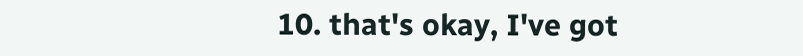10. that's okay, I've got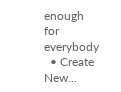enough for everybody
  • Create New...